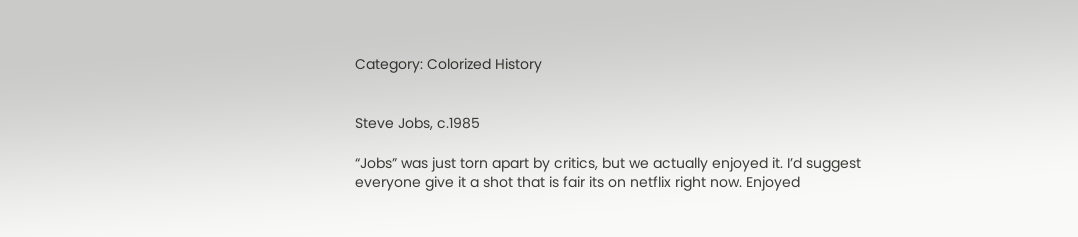Category: Colorized History


Steve Jobs, c.1985

“Jobs” was just torn apart by critics, but we actually enjoyed it. I’d suggest everyone give it a shot that is fair its on netflix right now. Enjoyed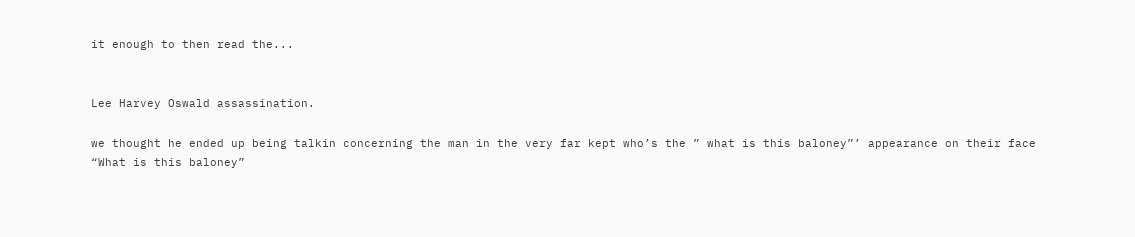it enough to then read the...


Lee Harvey Oswald assassination.

we thought he ended up being talkin concerning the man in the very far kept who’s the ” what is this baloney”’ appearance on their face “What is this baloney”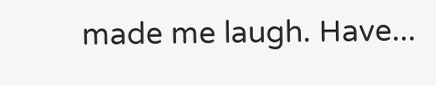made me laugh. Have...